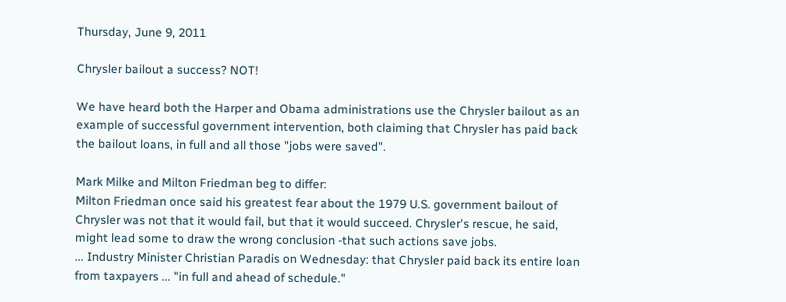Thursday, June 9, 2011

Chrysler bailout a success? NOT!

We have heard both the Harper and Obama administrations use the Chrysler bailout as an example of successful government intervention, both claiming that Chrysler has paid back the bailout loans, in full and all those "jobs were saved".

Mark Milke and Milton Friedman beg to differ:
Milton Friedman once said his greatest fear about the 1979 U.S. government bailout of Chrysler was not that it would fail, but that it would succeed. Chrysler's rescue, he said, might lead some to draw the wrong conclusion -that such actions save jobs.
... Industry Minister Christian Paradis on Wednesday: that Chrysler paid back its entire loan from taxpayers ... "in full and ahead of schedule."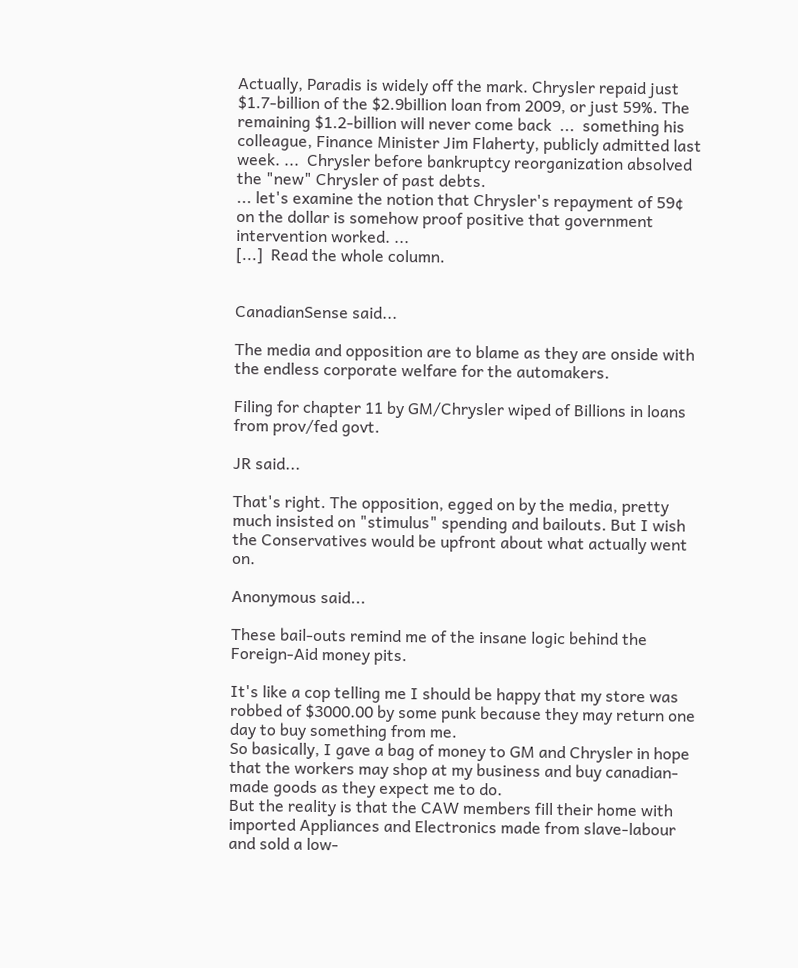Actually, Paradis is widely off the mark. Chrysler repaid just $1.7-billion of the $2.9billion loan from 2009, or just 59%. The remaining $1.2-billion will never come back  ...  something his colleague, Finance Minister Jim Flaherty, publicly admitted last week. ...  Chrysler before bankruptcy reorganization absolved the "new" Chrysler of past debts.
... let's examine the notion that Chrysler's repayment of 59¢ on the dollar is somehow proof positive that government intervention worked. ...
[...]  Read the whole column.


CanadianSense said...

The media and opposition are to blame as they are onside with the endless corporate welfare for the automakers.

Filing for chapter 11 by GM/Chrysler wiped of Billions in loans from prov/fed govt.

JR said...

That's right. The opposition, egged on by the media, pretty much insisted on "stimulus" spending and bailouts. But I wish the Conservatives would be upfront about what actually went on.

Anonymous said...

These bail-outs remind me of the insane logic behind the Foreign-Aid money pits.

It's like a cop telling me I should be happy that my store was robbed of $3000.00 by some punk because they may return one day to buy something from me.
So basically, I gave a bag of money to GM and Chrysler in hope that the workers may shop at my business and buy canadian-made goods as they expect me to do.
But the reality is that the CAW members fill their home with imported Appliances and Electronics made from slave-labour and sold a low-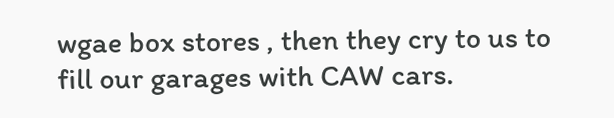wgae box stores , then they cry to us to fill our garages with CAW cars.